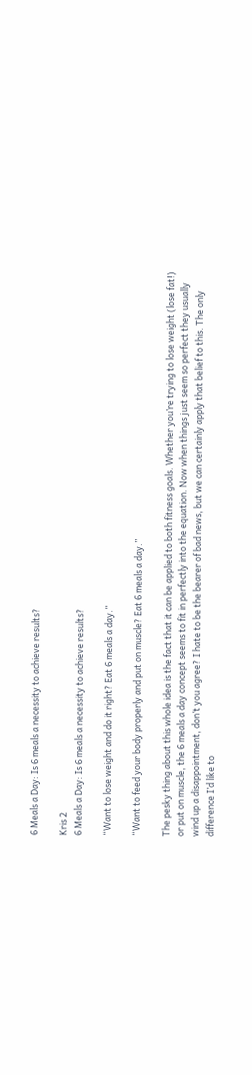6 Meals a Day: Is 6 meals a necessity to achieve results?

Kris 2
6 Meals a Day: Is 6 meals a necessity to achieve results?

“Want to lose weight and do it right? Eat 6 meals a day.”

“Want to feed your body properly and put on muscle? Eat 6 meals a day.”

The pesky thing about this whole idea is the fact that it can be applied to both fitness goals. Whether you’re trying to lose weight (lose fat!) or put on muscle, the 6 meals a day concept seems to fit in perfectly into the equation. Now when things just seem so perfect they usually wind up a disappointment, don’t you agree? I hate to be the bearer of bad news, but we can certainly apply that belief to this. The only difference I’d like to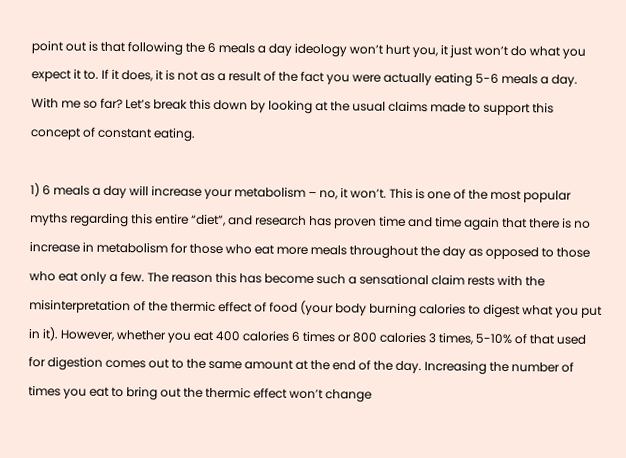point out is that following the 6 meals a day ideology won’t hurt you, it just won’t do what you expect it to. If it does, it is not as a result of the fact you were actually eating 5-6 meals a day. With me so far? Let’s break this down by looking at the usual claims made to support this concept of constant eating.

1) 6 meals a day will increase your metabolism – no, it won’t. This is one of the most popular myths regarding this entire “diet”, and research has proven time and time again that there is no increase in metabolism for those who eat more meals throughout the day as opposed to those who eat only a few. The reason this has become such a sensational claim rests with the misinterpretation of the thermic effect of food (your body burning calories to digest what you put in it). However, whether you eat 400 calories 6 times or 800 calories 3 times, 5-10% of that used for digestion comes out to the same amount at the end of the day. Increasing the number of times you eat to bring out the thermic effect won’t change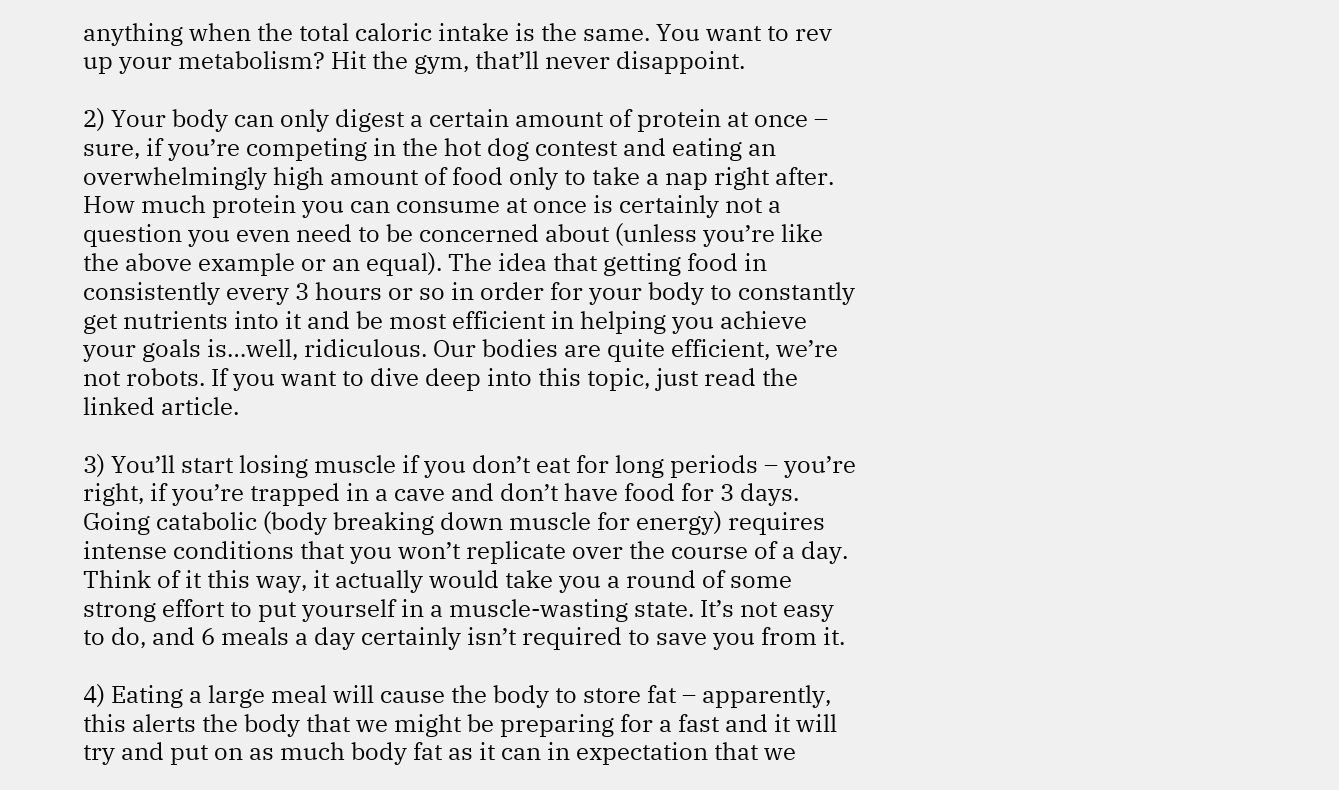anything when the total caloric intake is the same. You want to rev up your metabolism? Hit the gym, that’ll never disappoint.

2) Your body can only digest a certain amount of protein at once – sure, if you’re competing in the hot dog contest and eating an overwhelmingly high amount of food only to take a nap right after. How much protein you can consume at once is certainly not a question you even need to be concerned about (unless you’re like the above example or an equal). The idea that getting food in consistently every 3 hours or so in order for your body to constantly get nutrients into it and be most efficient in helping you achieve your goals is…well, ridiculous. Our bodies are quite efficient, we’re not robots. If you want to dive deep into this topic, just read the linked article.

3) You’ll start losing muscle if you don’t eat for long periods – you’re right, if you’re trapped in a cave and don’t have food for 3 days. Going catabolic (body breaking down muscle for energy) requires intense conditions that you won’t replicate over the course of a day. Think of it this way, it actually would take you a round of some strong effort to put yourself in a muscle-wasting state. It’s not easy to do, and 6 meals a day certainly isn’t required to save you from it.

4) Eating a large meal will cause the body to store fat – apparently, this alerts the body that we might be preparing for a fast and it will try and put on as much body fat as it can in expectation that we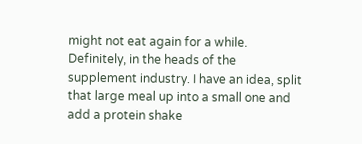might not eat again for a while. Definitely, in the heads of the supplement industry. I have an idea, split that large meal up into a small one and add a protein shake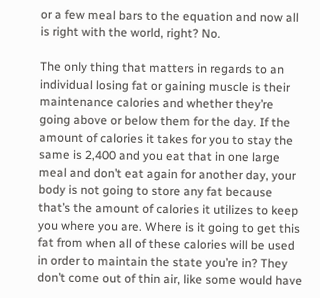or a few meal bars to the equation and now all is right with the world, right? No.

The only thing that matters in regards to an individual losing fat or gaining muscle is their maintenance calories and whether they’re going above or below them for the day. If the amount of calories it takes for you to stay the same is 2,400 and you eat that in one large meal and don’t eat again for another day, your body is not going to store any fat because that’s the amount of calories it utilizes to keep you where you are. Where is it going to get this fat from when all of these calories will be used in order to maintain the state you’re in? They don’t come out of thin air, like some would have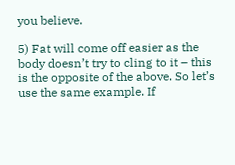you believe.

5) Fat will come off easier as the body doesn’t try to cling to it – this is the opposite of the above. So let’s use the same example. If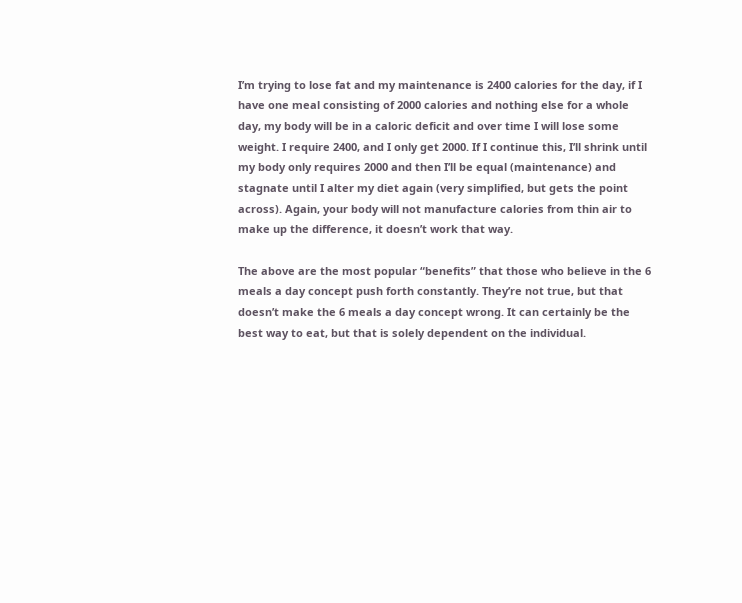I’m trying to lose fat and my maintenance is 2400 calories for the day, if I have one meal consisting of 2000 calories and nothing else for a whole day, my body will be in a caloric deficit and over time I will lose some weight. I require 2400, and I only get 2000. If I continue this, I’ll shrink until my body only requires 2000 and then I’ll be equal (maintenance) and stagnate until I alter my diet again (very simplified, but gets the point across). Again, your body will not manufacture calories from thin air to make up the difference, it doesn’t work that way.

The above are the most popular “benefits” that those who believe in the 6 meals a day concept push forth constantly. They’re not true, but that doesn’t make the 6 meals a day concept wrong. It can certainly be the best way to eat, but that is solely dependent on the individual.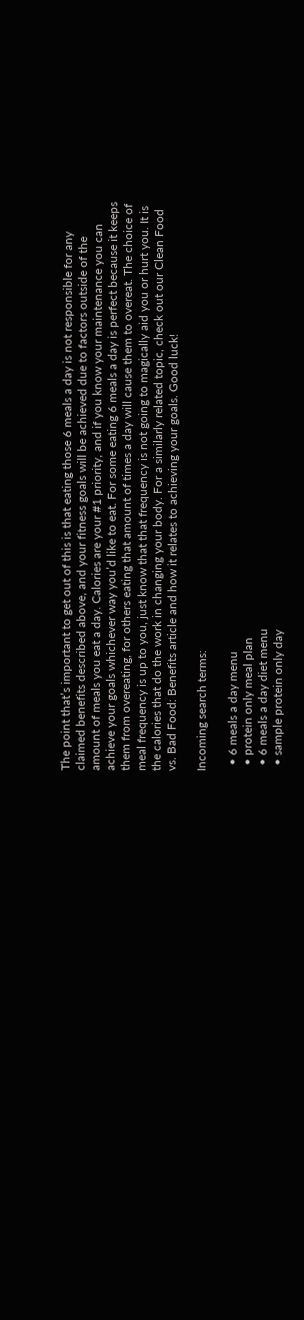The point that’s important to get out of this is that eating those 6 meals a day is not responsible for any claimed benefits described above, and your fitness goals will be achieved due to factors outside of the amount of meals you eat a day. Calories are your #1 priority, and if you know your maintenance you can achieve your goals whichever way you’d like to eat. For some eating 6 meals a day is perfect because it keeps them from overeating, for others eating that amount of times a day will cause them to overeat. The choice of meal frequency is up to you, just know that that frequency is not going to magically aid you or hurt you. It is the calories that do the work in changing your body. For a similarly related topic, check out our Clean Food vs. Bad Food: Benefits article and how it relates to achieving your goals. Good luck!

Incoming search terms:

  • 6 meals a day menu
  • protein only meal plan
  • 6 meals a day diet menu
  • sample protein only day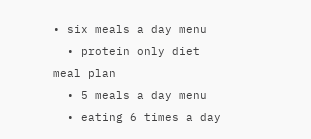• six meals a day menu
  • protein only diet meal plan
  • 5 meals a day menu
  • eating 6 times a day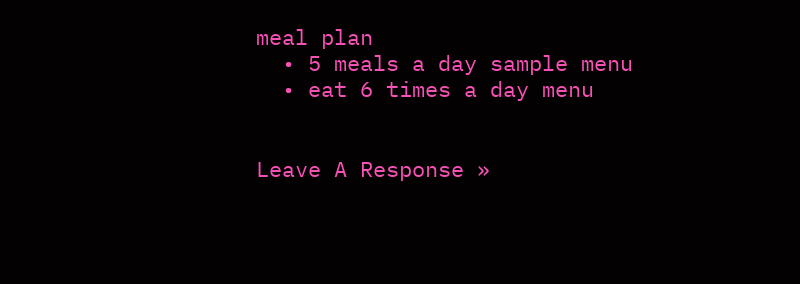meal plan
  • 5 meals a day sample menu
  • eat 6 times a day menu


Leave A Response »